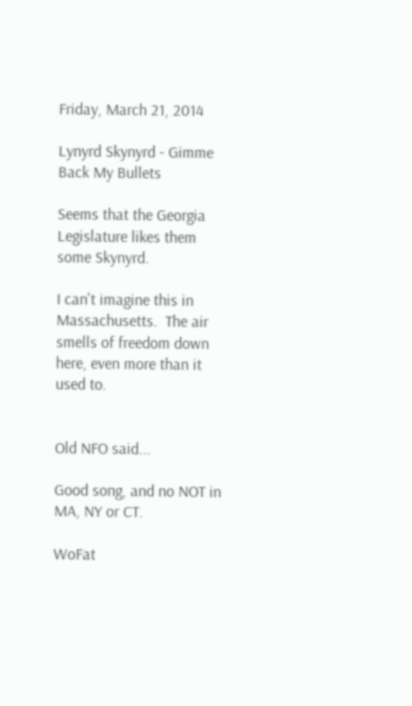Friday, March 21, 2014

Lynyrd Skynyrd - Gimme Back My Bullets

Seems that the Georgia Legislature likes them some Skynyrd.

I can't imagine this in Massachusetts.  The air smells of freedom down here, even more than it used to.


Old NFO said...

Good song, and no NOT in MA, NY or CT.

WoFat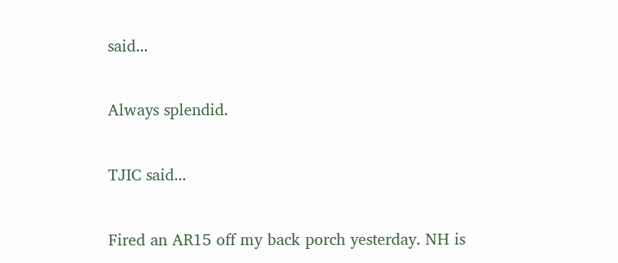said...

Always splendid.

TJIC said...

Fired an AR15 off my back porch yesterday. NH is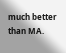much better than MA.